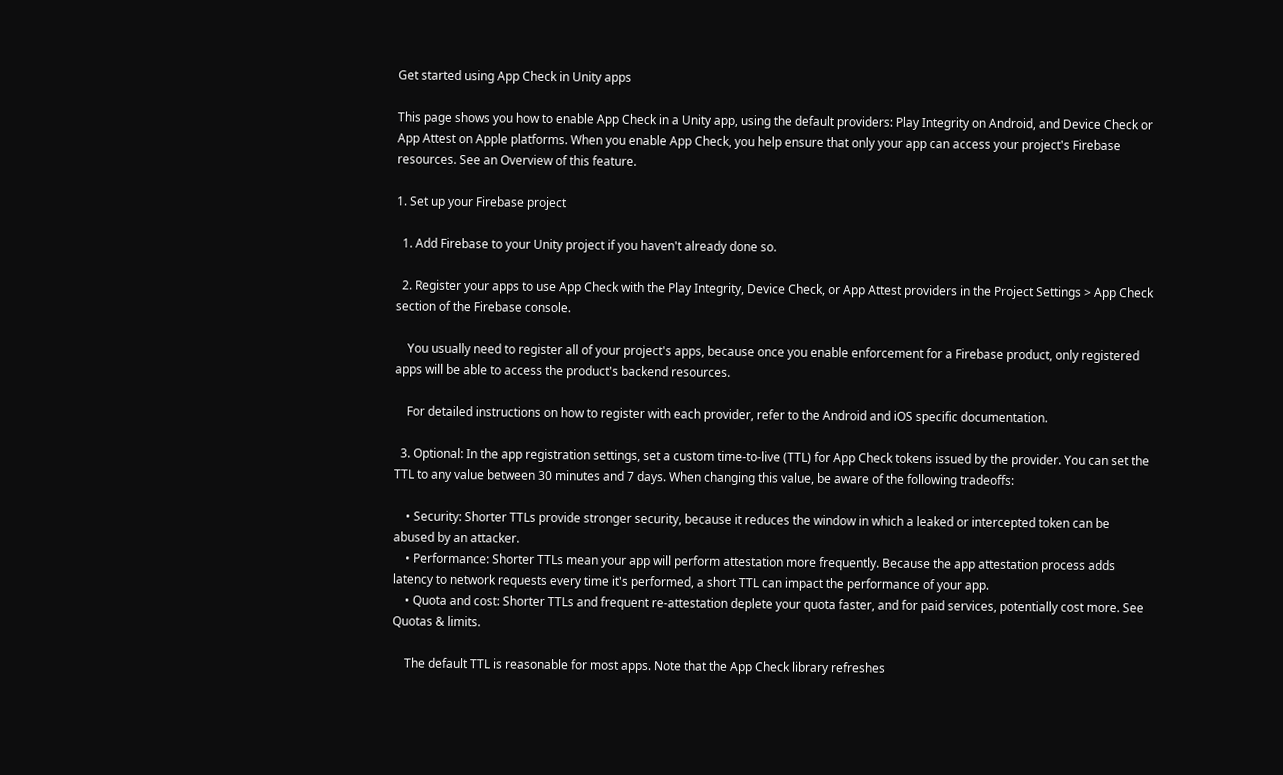Get started using App Check in Unity apps

This page shows you how to enable App Check in a Unity app, using the default providers: Play Integrity on Android, and Device Check or App Attest on Apple platforms. When you enable App Check, you help ensure that only your app can access your project's Firebase resources. See an Overview of this feature.

1. Set up your Firebase project

  1. Add Firebase to your Unity project if you haven't already done so.

  2. Register your apps to use App Check with the Play Integrity, Device Check, or App Attest providers in the Project Settings > App Check section of the Firebase console.

    You usually need to register all of your project's apps, because once you enable enforcement for a Firebase product, only registered apps will be able to access the product's backend resources.

    For detailed instructions on how to register with each provider, refer to the Android and iOS specific documentation.

  3. Optional: In the app registration settings, set a custom time-to-live (TTL) for App Check tokens issued by the provider. You can set the TTL to any value between 30 minutes and 7 days. When changing this value, be aware of the following tradeoffs:

    • Security: Shorter TTLs provide stronger security, because it reduces the window in which a leaked or intercepted token can be abused by an attacker.
    • Performance: Shorter TTLs mean your app will perform attestation more frequently. Because the app attestation process adds latency to network requests every time it's performed, a short TTL can impact the performance of your app.
    • Quota and cost: Shorter TTLs and frequent re-attestation deplete your quota faster, and for paid services, potentially cost more. See Quotas & limits.

    The default TTL is reasonable for most apps. Note that the App Check library refreshes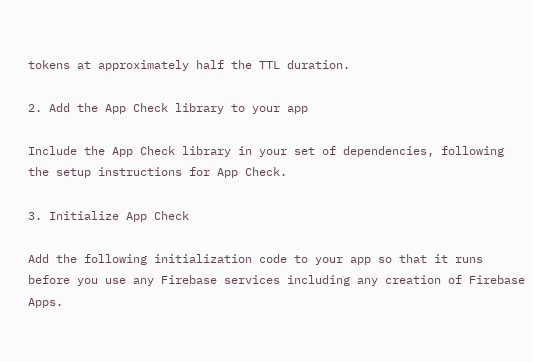tokens at approximately half the TTL duration.

2. Add the App Check library to your app

Include the App Check library in your set of dependencies, following the setup instructions for App Check.

3. Initialize App Check

Add the following initialization code to your app so that it runs before you use any Firebase services including any creation of Firebase Apps.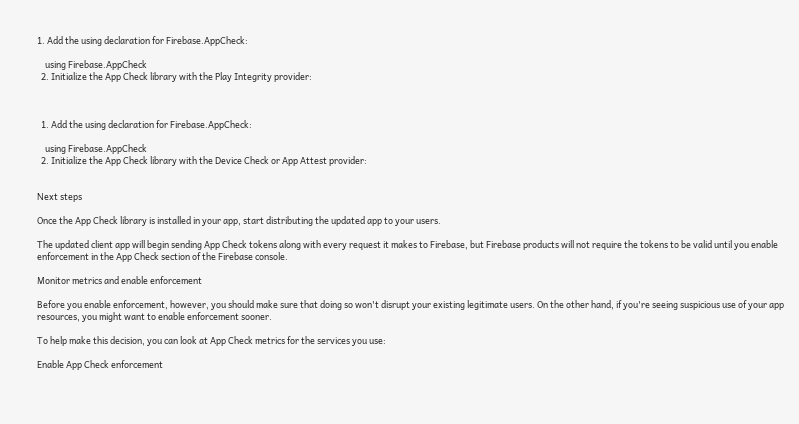1. Add the using declaration for Firebase.AppCheck:

    using Firebase.AppCheck
  2. Initialize the App Check library with the Play Integrity provider:



  1. Add the using declaration for Firebase.AppCheck:

    using Firebase.AppCheck
  2. Initialize the App Check library with the Device Check or App Attest provider:


Next steps

Once the App Check library is installed in your app, start distributing the updated app to your users.

The updated client app will begin sending App Check tokens along with every request it makes to Firebase, but Firebase products will not require the tokens to be valid until you enable enforcement in the App Check section of the Firebase console.

Monitor metrics and enable enforcement

Before you enable enforcement, however, you should make sure that doing so won't disrupt your existing legitimate users. On the other hand, if you're seeing suspicious use of your app resources, you might want to enable enforcement sooner.

To help make this decision, you can look at App Check metrics for the services you use:

Enable App Check enforcement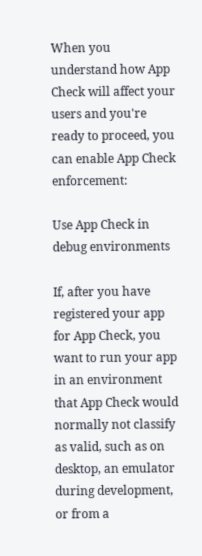When you understand how App Check will affect your users and you're ready to proceed, you can enable App Check enforcement:

Use App Check in debug environments

If, after you have registered your app for App Check, you want to run your app in an environment that App Check would normally not classify as valid, such as on desktop, an emulator during development, or from a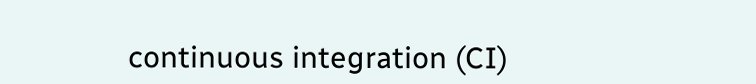continuous integration (CI)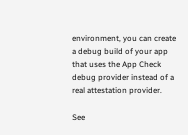environment, you can create a debug build of your app that uses the App Check debug provider instead of a real attestation provider.

See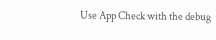Use App Check with the debug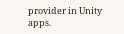provider in Unity apps.